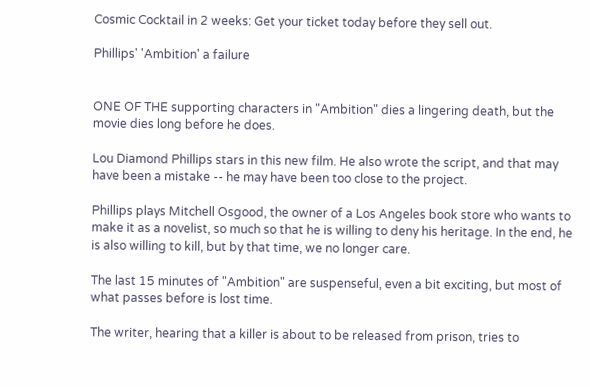Cosmic Cocktail in 2 weeks: Get your ticket today before they sell out.

Phillips' 'Ambition' a failure


ONE OF THE supporting characters in "Ambition" dies a lingering death, but the movie dies long before he does.

Lou Diamond Phillips stars in this new film. He also wrote the script, and that may have been a mistake -- he may have been too close to the project.

Phillips plays Mitchell Osgood, the owner of a Los Angeles book store who wants to make it as a novelist, so much so that he is willing to deny his heritage. In the end, he is also willing to kill, but by that time, we no longer care.

The last 15 minutes of "Ambition" are suspenseful, even a bit exciting, but most of what passes before is lost time.

The writer, hearing that a killer is about to be released from prison, tries to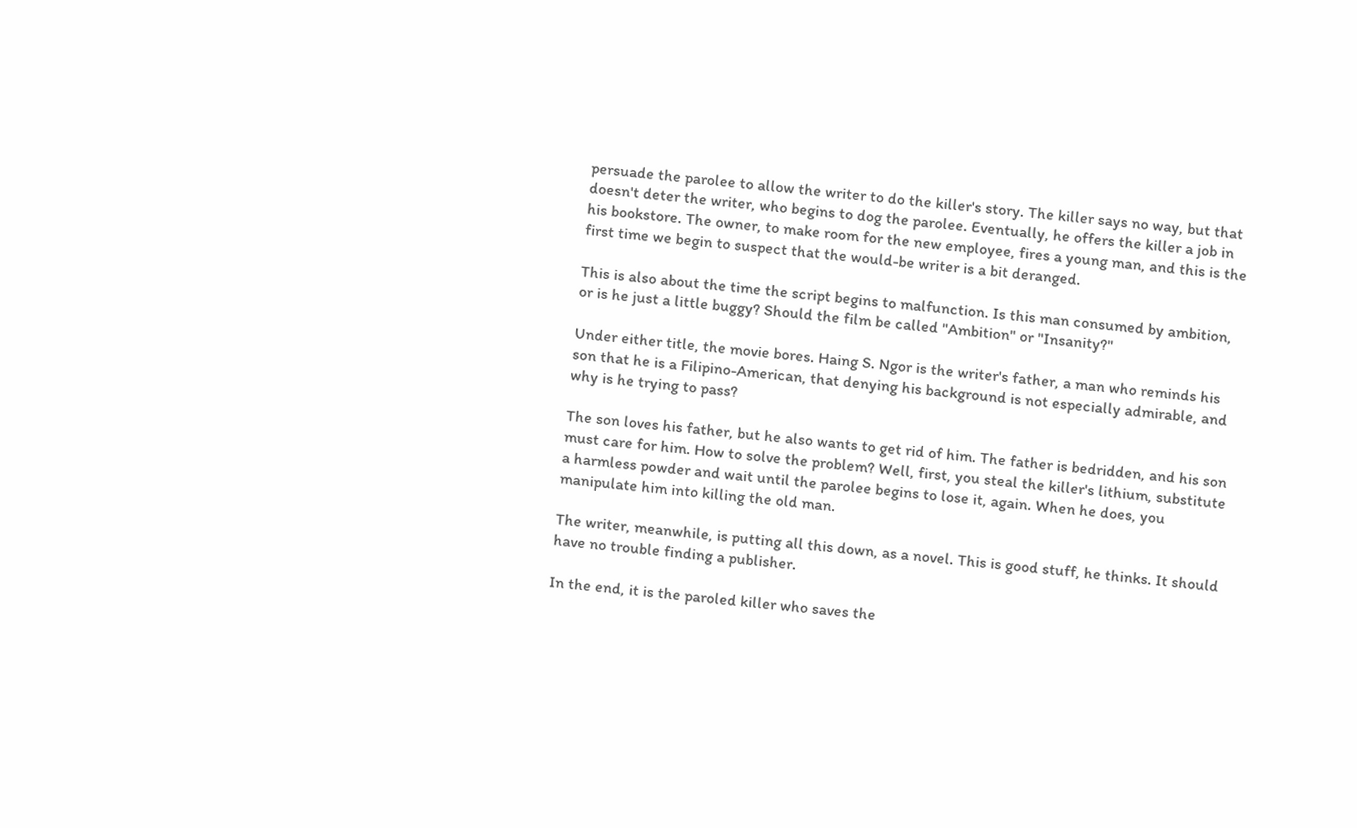persuade the parolee to allow the writer to do the killer's story. The killer says no way, but that doesn't deter the writer, who begins to dog the parolee. Eventually, he offers the killer a job in his bookstore. The owner, to make room for the new employee, fires a young man, and this is the first time we begin to suspect that the would-be writer is a bit deranged.

This is also about the time the script begins to malfunction. Is this man consumed by ambition, or is he just a little buggy? Should the film be called "Ambition" or "Insanity?"

Under either title, the movie bores. Haing S. Ngor is the writer's father, a man who reminds his son that he is a Filipino-American, that denying his background is not especially admirable, and why is he trying to pass?

The son loves his father, but he also wants to get rid of him. The father is bedridden, and his son must care for him. How to solve the problem? Well, first, you steal the killer's lithium, substitute a harmless powder and wait until the parolee begins to lose it, again. When he does, you manipulate him into killing the old man.

The writer, meanwhile, is putting all this down, as a novel. This is good stuff, he thinks. It should have no trouble finding a publisher.

In the end, it is the paroled killer who saves the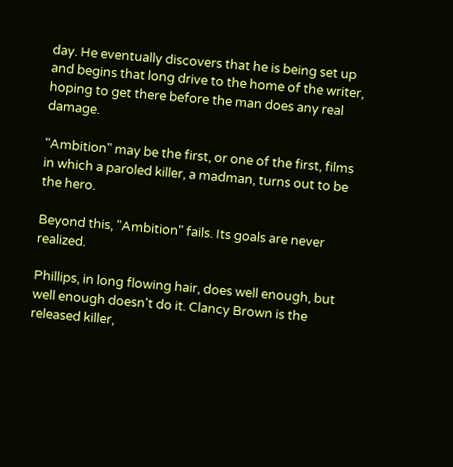day. He eventually discovers that he is being set up and begins that long drive to the home of the writer, hoping to get there before the man does any real damage.

"Ambition" may be the first, or one of the first, films in which a paroled killer, a madman, turns out to be the hero.

Beyond this, "Ambition" fails. Its goals are never realized.

Phillips, in long flowing hair, does well enough, but well enough doesn't do it. Clancy Brown is the released killer,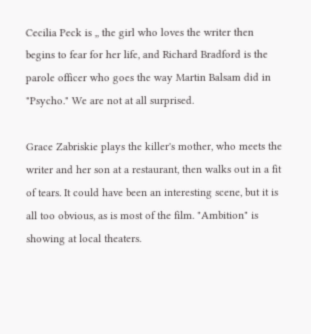Cecilia Peck is ,, the girl who loves the writer then begins to fear for her life, and Richard Bradford is the parole officer who goes the way Martin Balsam did in "Psycho." We are not at all surprised.

Grace Zabriskie plays the killer's mother, who meets the writer and her son at a restaurant, then walks out in a fit of tears. It could have been an interesting scene, but it is all too obvious, as is most of the film. "Ambition" is showing at local theaters.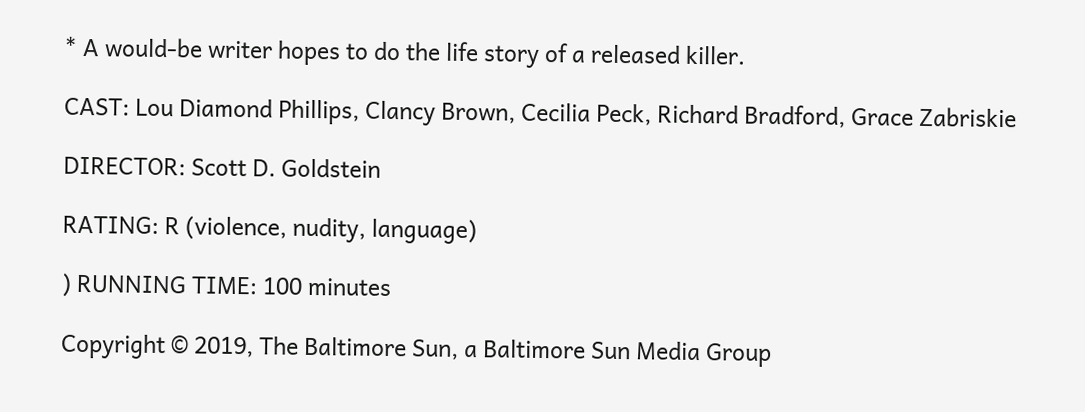* A would-be writer hopes to do the life story of a released killer.

CAST: Lou Diamond Phillips, Clancy Brown, Cecilia Peck, Richard Bradford, Grace Zabriskie

DIRECTOR: Scott D. Goldstein

RATING: R (violence, nudity, language)

) RUNNING TIME: 100 minutes

Copyright © 2019, The Baltimore Sun, a Baltimore Sun Media Group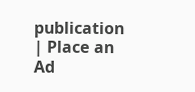publication | Place an Ad